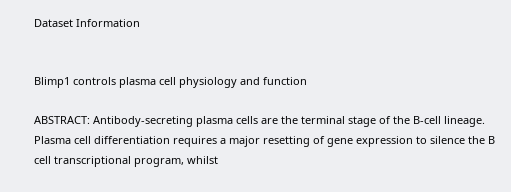Dataset Information


Blimp1 controls plasma cell physiology and function

ABSTRACT: Antibody-secreting plasma cells are the terminal stage of the B-cell lineage. Plasma cell differentiation requires a major resetting of gene expression to silence the B cell transcriptional program, whilst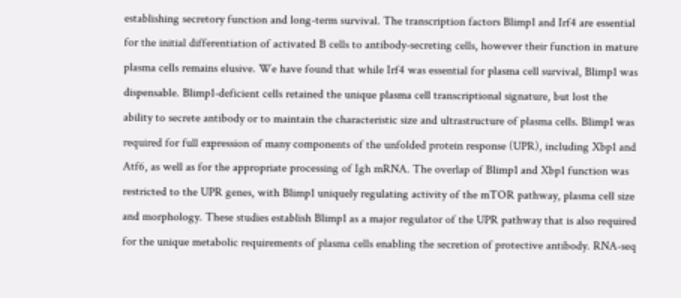establishing secretory function and long-term survival. The transcription factors Blimp1 and Irf4 are essential for the initial differentiation of activated B cells to antibody-secreting cells, however their function in mature plasma cells remains elusive. We have found that while Irf4 was essential for plasma cell survival, Blimp1 was dispensable. Blimp1-deficient cells retained the unique plasma cell transcriptional signature, but lost the ability to secrete antibody or to maintain the characteristic size and ultrastructure of plasma cells. Blimp1 was required for full expression of many components of the unfolded protein response (UPR), including Xbp1 and Atf6, as well as for the appropriate processing of Igh mRNA. The overlap of Blimp1 and Xbp1 function was restricted to the UPR genes, with Blimp1 uniquely regulating activity of the mTOR pathway, plasma cell size and morphology. These studies establish Blimp1 as a major regulator of the UPR pathway that is also required for the unique metabolic requirements of plasma cells enabling the secretion of protective antibody. RNA-seq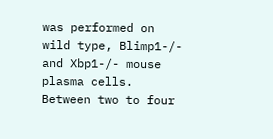was performed on wild type, Blimp1-/- and Xbp1-/- mouse plasma cells. Between two to four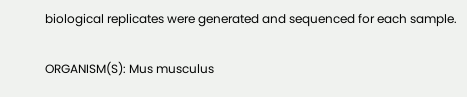biological replicates were generated and sequenced for each sample.

ORGANISM(S): Mus musculus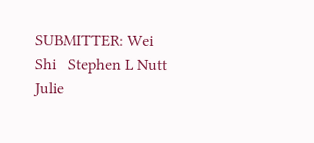SUBMITTER: Wei Shi   Stephen L Nutt  Julie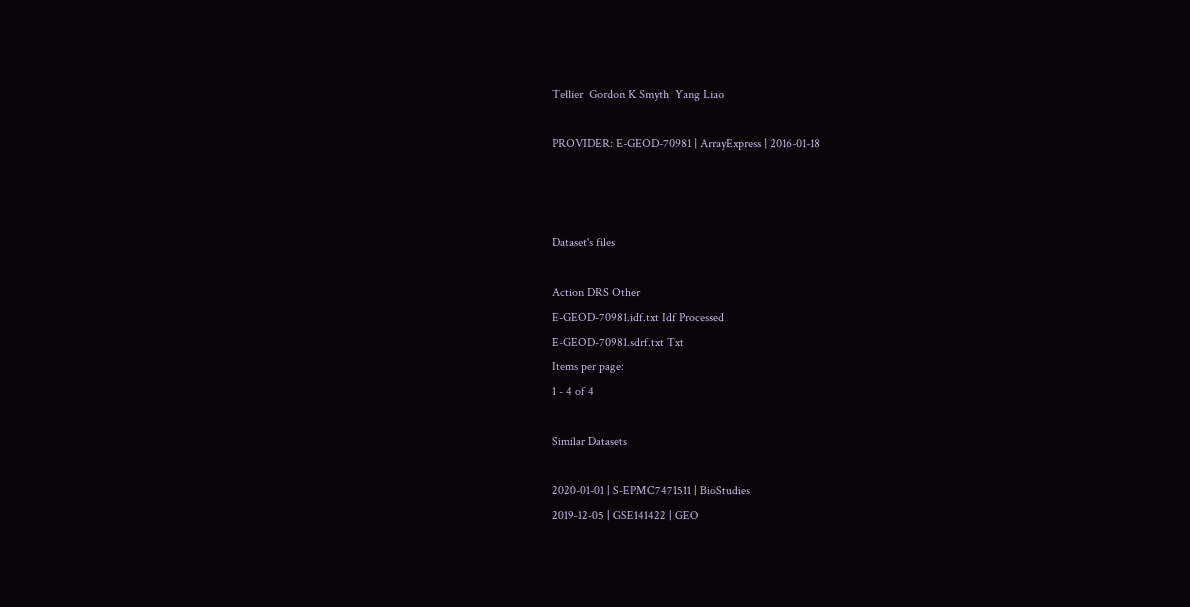Tellier  Gordon K Smyth  Yang Liao

PROVIDER: E-GEOD-70981 | ArrayExpress | 2016-01-18



Dataset's files

Action DRS Other
E-GEOD-70981.idf.txt Idf Processed
E-GEOD-70981.sdrf.txt Txt
Items per page:
1 - 4 of 4

Similar Datasets

2020-01-01 | S-EPMC7471511 | BioStudies
2019-12-05 | GSE141422 | GEO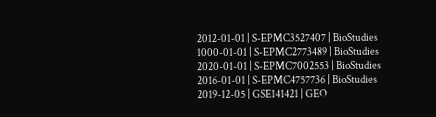2012-01-01 | S-EPMC3527407 | BioStudies
1000-01-01 | S-EPMC2773489 | BioStudies
2020-01-01 | S-EPMC7002553 | BioStudies
2016-01-01 | S-EPMC4757736 | BioStudies
2019-12-05 | GSE141421 | GEO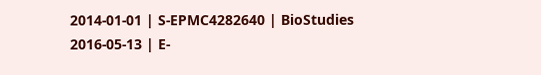2014-01-01 | S-EPMC4282640 | BioStudies
2016-05-13 | E-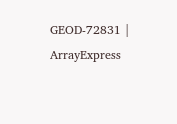GEOD-72831 | ArrayExpress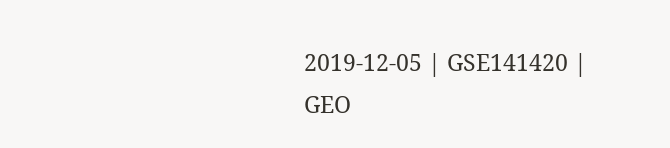2019-12-05 | GSE141420 | GEO